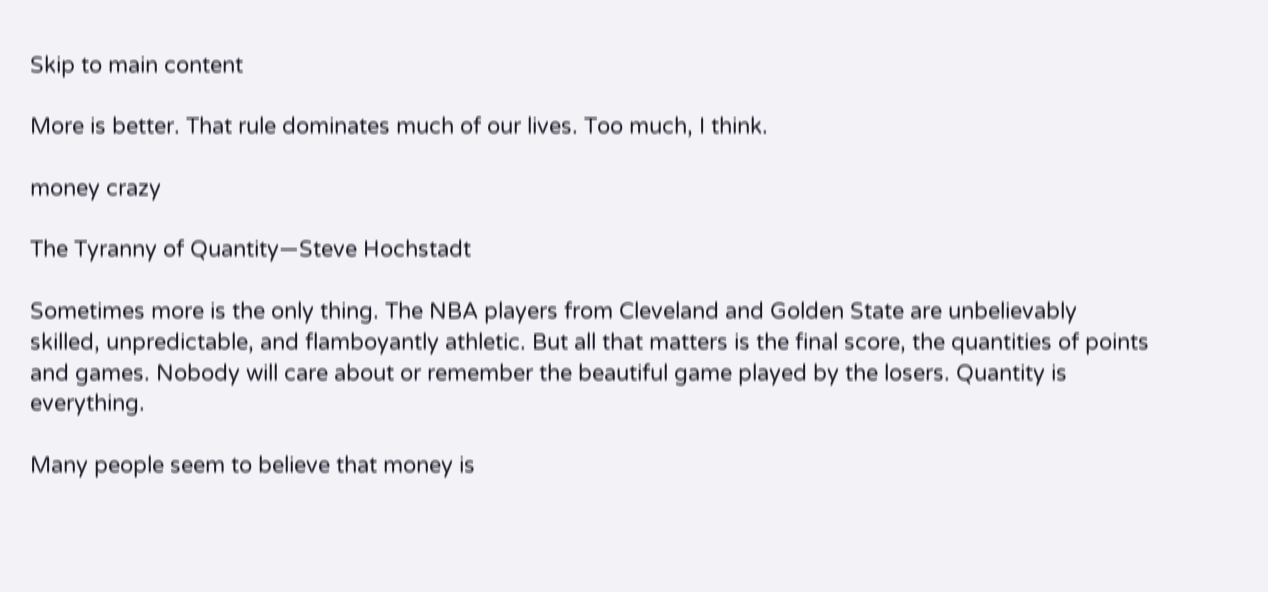Skip to main content

More is better. That rule dominates much of our lives. Too much, I think.

money crazy

The Tyranny of Quantity—Steve Hochstadt

Sometimes more is the only thing. The NBA players from Cleveland and Golden State are unbelievably skilled, unpredictable, and flamboyantly athletic. But all that matters is the final score, the quantities of points and games. Nobody will care about or remember the beautiful game played by the losers. Quantity is everything.

Many people seem to believe that money is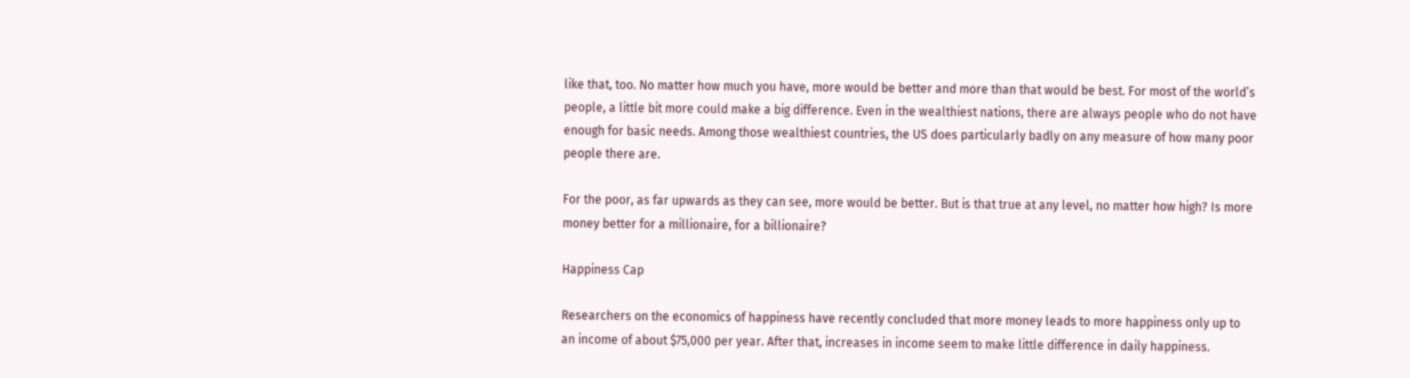like that, too. No matter how much you have, more would be better and more than that would be best. For most of the world’s people, a little bit more could make a big difference. Even in the wealthiest nations, there are always people who do not have enough for basic needs. Among those wealthiest countries, the US does particularly badly on any measure of how many poor people there are.

For the poor, as far upwards as they can see, more would be better. But is that true at any level, no matter how high? Is more money better for a millionaire, for a billionaire?

Happiness Cap

Researchers on the economics of happiness have recently concluded that more money leads to more happiness only up to an income of about $75,000 per year. After that, increases in income seem to make little difference in daily happiness.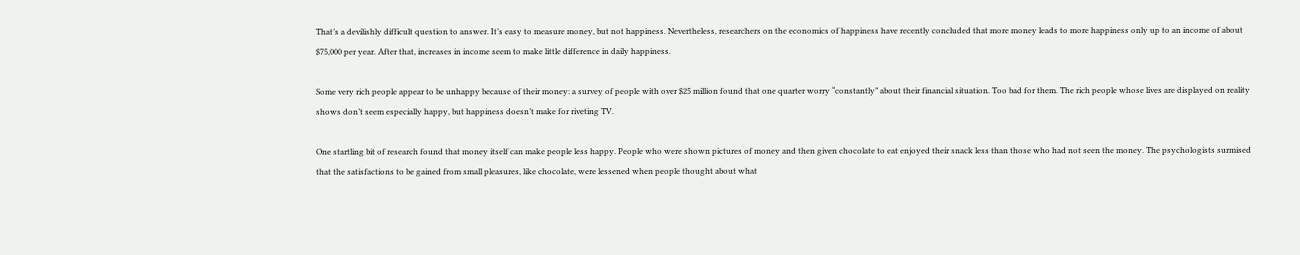That’s a devilishly difficult question to answer. It’s easy to measure money, but not happiness. Nevertheless, researchers on the economics of happiness have recently concluded that more money leads to more happiness only up to an income of about $75,000 per year. After that, increases in income seem to make little difference in daily happiness.

Some very rich people appear to be unhappy because of their money: a survey of people with over $25 million found that one quarter worry “constantly” about their financial situation. Too bad for them. The rich people whose lives are displayed on reality shows don’t seem especially happy, but happiness doesn’t make for riveting TV.

One startling bit of research found that money itself can make people less happy. People who were shown pictures of money and then given chocolate to eat enjoyed their snack less than those who had not seen the money. The psychologists surmised that the satisfactions to be gained from small pleasures, like chocolate, were lessened when people thought about what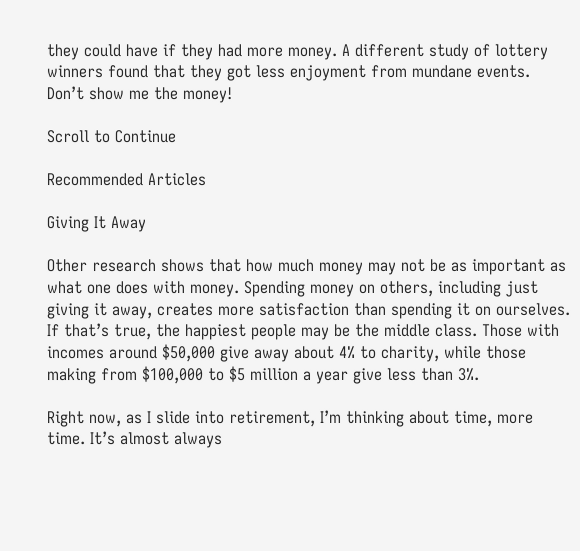they could have if they had more money. A different study of lottery winners found that they got less enjoyment from mundane events. Don’t show me the money!

Scroll to Continue

Recommended Articles

Giving It Away

Other research shows that how much money may not be as important as what one does with money. Spending money on others, including just giving it away, creates more satisfaction than spending it on ourselves. If that’s true, the happiest people may be the middle class. Those with incomes around $50,000 give away about 4% to charity, while those making from $100,000 to $5 million a year give less than 3%.

Right now, as I slide into retirement, I’m thinking about time, more time. It’s almost always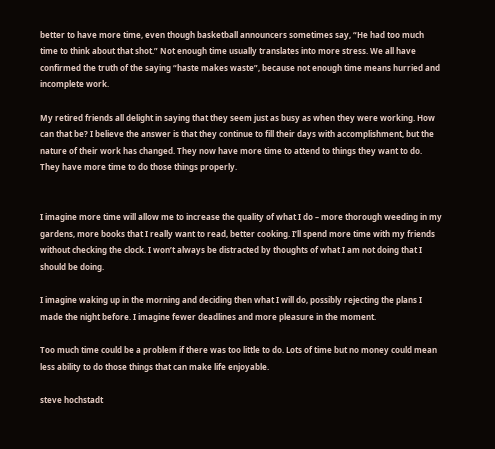better to have more time, even though basketball announcers sometimes say, “He had too much time to think about that shot.” Not enough time usually translates into more stress. We all have confirmed the truth of the saying “haste makes waste”, because not enough time means hurried and incomplete work.

My retired friends all delight in saying that they seem just as busy as when they were working. How can that be? I believe the answer is that they continue to fill their days with accomplishment, but the nature of their work has changed. They now have more time to attend to things they want to do. They have more time to do those things properly.


I imagine more time will allow me to increase the quality of what I do – more thorough weeding in my gardens, more books that I really want to read, better cooking. I’ll spend more time with my friends without checking the clock. I won’t always be distracted by thoughts of what I am not doing that I should be doing.

I imagine waking up in the morning and deciding then what I will do, possibly rejecting the plans I made the night before. I imagine fewer deadlines and more pleasure in the moment.

Too much time could be a problem if there was too little to do. Lots of time but no money could mean less ability to do those things that can make life enjoyable.

steve hochstadt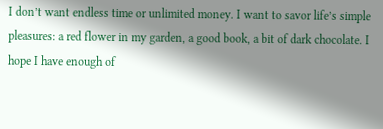I don’t want endless time or unlimited money. I want to savor life’s simple pleasures: a red flower in my garden, a good book, a bit of dark chocolate. I hope I have enough of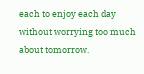each to enjoy each day without worrying too much about tomorrow.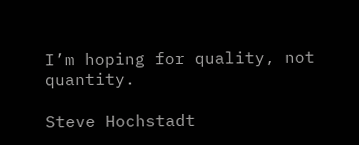I’m hoping for quality, not quantity.

Steve Hochstadt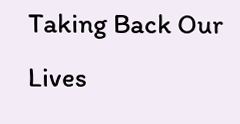Taking Back Our Lives